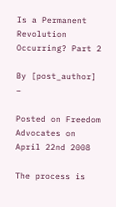Is a Permanent Revolution Occurring? Part 2

By [post_author] –

Posted on Freedom Advocates on April 22nd 2008

The process is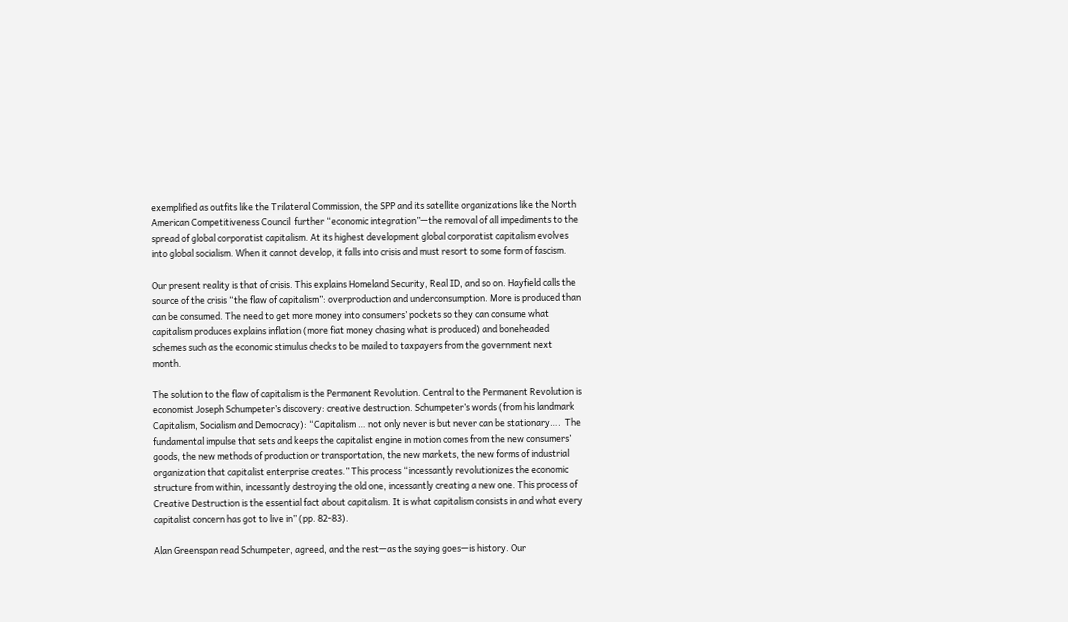exemplified as outfits like the Trilateral Commission, the SPP and its satellite organizations like the North American Competitiveness Council  further “economic integration”—the removal of all impediments to the spread of global corporatist capitalism. At its highest development global corporatist capitalism evolves into global socialism. When it cannot develop, it falls into crisis and must resort to some form of fascism.

Our present reality is that of crisis. This explains Homeland Security, Real ID, and so on. Hayfield calls the source of the crisis “the flaw of capitalism”: overproduction and underconsumption. More is produced than can be consumed. The need to get more money into consumers’ pockets so they can consume what capitalism produces explains inflation (more fiat money chasing what is produced) and boneheaded schemes such as the economic stimulus checks to be mailed to taxpayers from the government next month.

The solution to the flaw of capitalism is the Permanent Revolution. Central to the Permanent Revolution is economist Joseph Schumpeter’s discovery: creative destruction. Schumpeter’s words (from his landmark Capitalism, Socialism and Democracy): “Capitalism … not only never is but never can be stationary….  The fundamental impulse that sets and keeps the capitalist engine in motion comes from the new consumers’ goods, the new methods of production or transportation, the new markets, the new forms of industrial organization that capitalist enterprise creates.” This process “incessantly revolutionizes the economic structure from within, incessantly destroying the old one, incessantly creating a new one. This process of Creative Destruction is the essential fact about capitalism. It is what capitalism consists in and what every capitalist concern has got to live in” (pp. 82-83).

Alan Greenspan read Schumpeter, agreed, and the rest—as the saying goes—is history. Our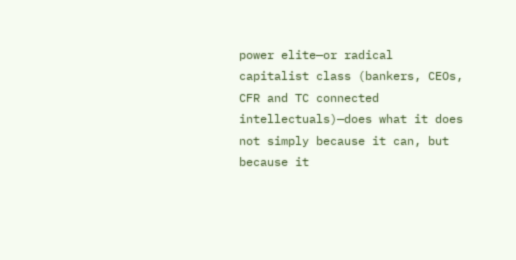power elite—or radical capitalist class (bankers, CEOs, CFR and TC connected intellectuals)—does what it does not simply because it can, but because it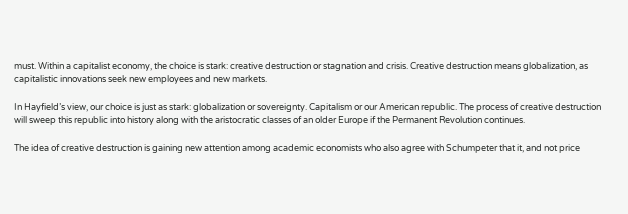must. Within a capitalist economy, the choice is stark: creative destruction or stagnation and crisis. Creative destruction means globalization, as capitalistic innovations seek new employees and new markets.

In Hayfield’s view, our choice is just as stark: globalization or sovereignty. Capitalism or our American republic. The process of creative destruction will sweep this republic into history along with the aristocratic classes of an older Europe if the Permanent Revolution continues.

The idea of creative destruction is gaining new attention among academic economists who also agree with Schumpeter that it, and not price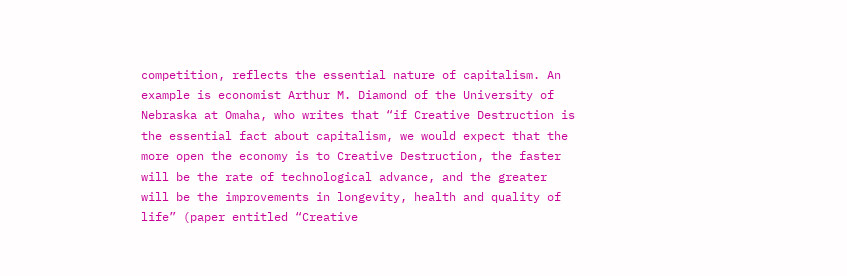competition, reflects the essential nature of capitalism. An example is economist Arthur M. Diamond of the University of Nebraska at Omaha, who writes that “if Creative Destruction is the essential fact about capitalism, we would expect that the more open the economy is to Creative Destruction, the faster will be the rate of technological advance, and the greater will be the improvements in longevity, health and quality of life” (paper entitled “Creative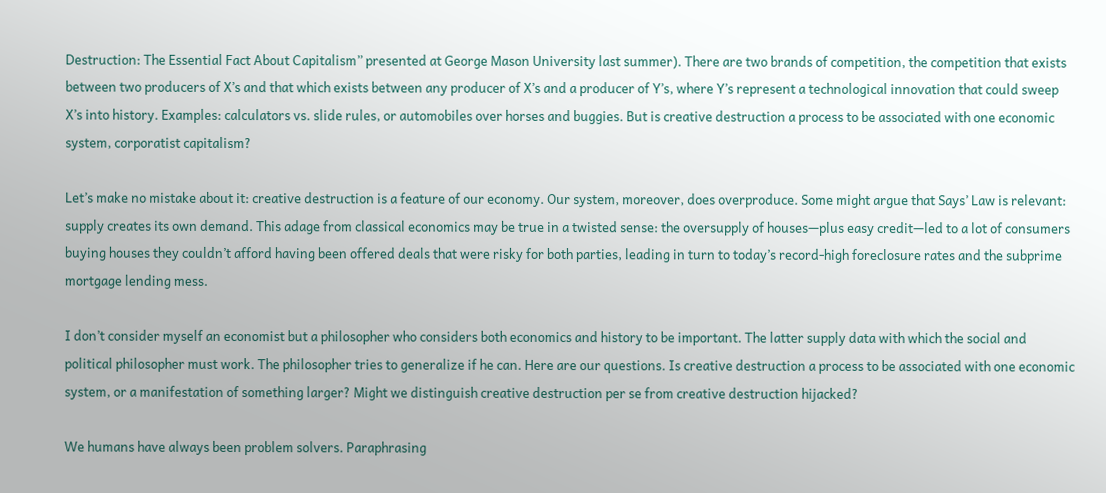Destruction: The Essential Fact About Capitalism” presented at George Mason University last summer). There are two brands of competition, the competition that exists between two producers of X’s and that which exists between any producer of X’s and a producer of Y’s, where Y’s represent a technological innovation that could sweep X’s into history. Examples: calculators vs. slide rules, or automobiles over horses and buggies. But is creative destruction a process to be associated with one economic system, corporatist capitalism?

Let’s make no mistake about it: creative destruction is a feature of our economy. Our system, moreover, does overproduce. Some might argue that Says’ Law is relevant: supply creates its own demand. This adage from classical economics may be true in a twisted sense: the oversupply of houses—plus easy credit—led to a lot of consumers buying houses they couldn’t afford having been offered deals that were risky for both parties, leading in turn to today’s record-high foreclosure rates and the subprime mortgage lending mess.

I don’t consider myself an economist but a philosopher who considers both economics and history to be important. The latter supply data with which the social and political philosopher must work. The philosopher tries to generalize if he can. Here are our questions. Is creative destruction a process to be associated with one economic system, or a manifestation of something larger? Might we distinguish creative destruction per se from creative destruction hijacked?

We humans have always been problem solvers. Paraphrasing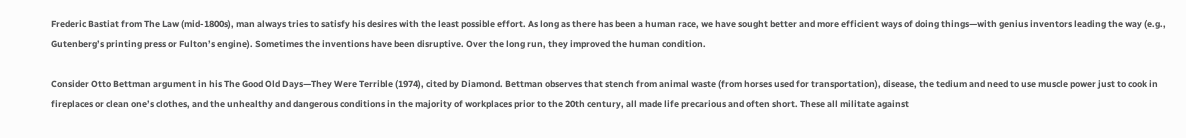Frederic Bastiat from The Law (mid-1800s), man always tries to satisfy his desires with the least possible effort. As long as there has been a human race, we have sought better and more efficient ways of doing things—with genius inventors leading the way (e.g., Gutenberg’s printing press or Fulton’s engine). Sometimes the inventions have been disruptive. Over the long run, they improved the human condition.

Consider Otto Bettman argument in his The Good Old Days—They Were Terrible (1974), cited by Diamond. Bettman observes that stench from animal waste (from horses used for transportation), disease, the tedium and need to use muscle power just to cook in fireplaces or clean one’s clothes, and the unhealthy and dangerous conditions in the majority of workplaces prior to the 20th century, all made life precarious and often short. These all militate against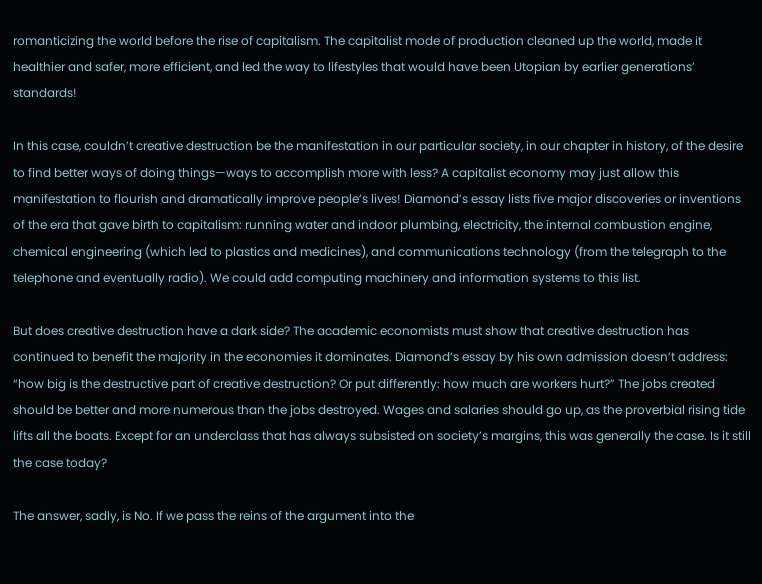romanticizing the world before the rise of capitalism. The capitalist mode of production cleaned up the world, made it healthier and safer, more efficient, and led the way to lifestyles that would have been Utopian by earlier generations’ standards!

In this case, couldn’t creative destruction be the manifestation in our particular society, in our chapter in history, of the desire to find better ways of doing things—ways to accomplish more with less? A capitalist economy may just allow this manifestation to flourish and dramatically improve people’s lives! Diamond’s essay lists five major discoveries or inventions of the era that gave birth to capitalism: running water and indoor plumbing, electricity, the internal combustion engine, chemical engineering (which led to plastics and medicines), and communications technology (from the telegraph to the telephone and eventually radio). We could add computing machinery and information systems to this list.

But does creative destruction have a dark side? The academic economists must show that creative destruction has continued to benefit the majority in the economies it dominates. Diamond’s essay by his own admission doesn’t address: “how big is the destructive part of creative destruction? Or put differently: how much are workers hurt?” The jobs created should be better and more numerous than the jobs destroyed. Wages and salaries should go up, as the proverbial rising tide lifts all the boats. Except for an underclass that has always subsisted on society’s margins, this was generally the case. Is it still the case today?

The answer, sadly, is No. If we pass the reins of the argument into the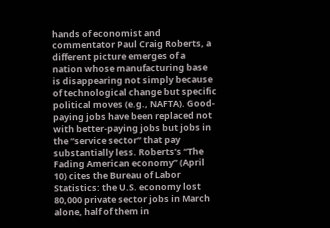hands of economist and commentator Paul Craig Roberts, a different picture emerges of a nation whose manufacturing base is disappearing not simply because of technological change but specific political moves (e.g., NAFTA). Good-paying jobs have been replaced not with better-paying jobs but jobs in the “service sector” that pay substantially less. Roberts’s “The Fading American economy” (April 10) cites the Bureau of Labor Statistics: the U.S. economy lost 80,000 private sector jobs in March alone, half of them in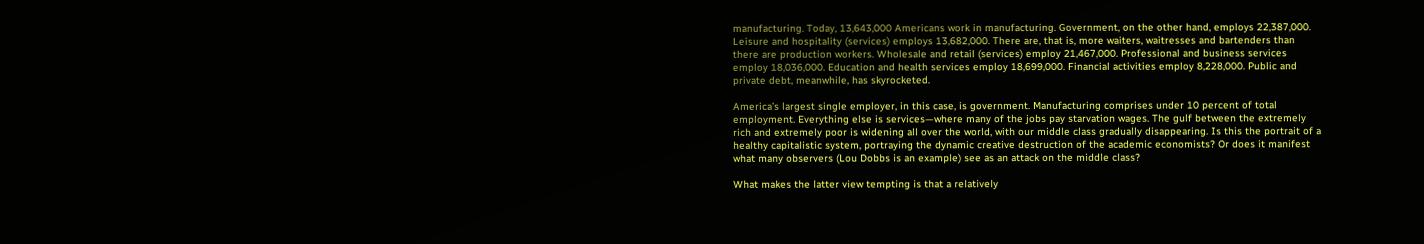manufacturing. Today, 13,643,000 Americans work in manufacturing. Government, on the other hand, employs 22,387,000. Leisure and hospitality (services) employs 13,682,000. There are, that is, more waiters, waitresses and bartenders than there are production workers. Wholesale and retail (services) employ 21,467,000. Professional and business services employ 18,036,000. Education and health services employ 18,699,000. Financial activities employ 8,228,000. Public and private debt, meanwhile, has skyrocketed.

America’s largest single employer, in this case, is government. Manufacturing comprises under 10 percent of total employment. Everything else is services—where many of the jobs pay starvation wages. The gulf between the extremely rich and extremely poor is widening all over the world, with our middle class gradually disappearing. Is this the portrait of a healthy capitalistic system, portraying the dynamic creative destruction of the academic economists? Or does it manifest what many observers (Lou Dobbs is an example) see as an attack on the middle class?

What makes the latter view tempting is that a relatively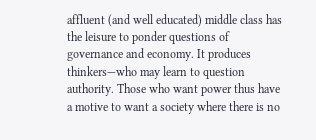affluent (and well educated) middle class has the leisure to ponder questions of governance and economy. It produces thinkers—who may learn to question authority. Those who want power thus have a motive to want a society where there is no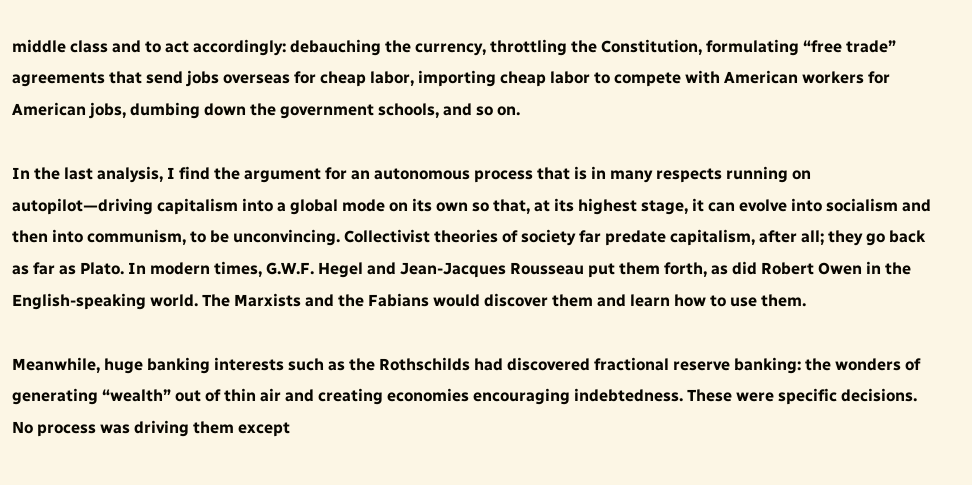middle class and to act accordingly: debauching the currency, throttling the Constitution, formulating “free trade” agreements that send jobs overseas for cheap labor, importing cheap labor to compete with American workers for American jobs, dumbing down the government schools, and so on.

In the last analysis, I find the argument for an autonomous process that is in many respects running on autopilot—driving capitalism into a global mode on its own so that, at its highest stage, it can evolve into socialism and then into communism, to be unconvincing. Collectivist theories of society far predate capitalism, after all; they go back as far as Plato. In modern times, G.W.F. Hegel and Jean-Jacques Rousseau put them forth, as did Robert Owen in the English-speaking world. The Marxists and the Fabians would discover them and learn how to use them.

Meanwhile, huge banking interests such as the Rothschilds had discovered fractional reserve banking: the wonders of generating “wealth” out of thin air and creating economies encouraging indebtedness. These were specific decisions. No process was driving them except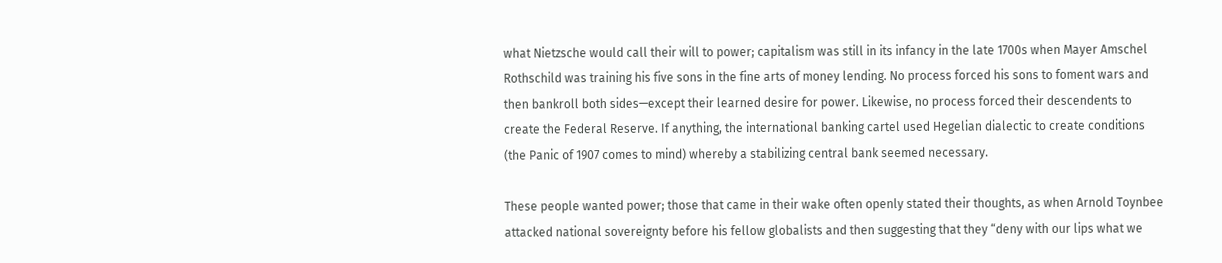what Nietzsche would call their will to power; capitalism was still in its infancy in the late 1700s when Mayer Amschel Rothschild was training his five sons in the fine arts of money lending. No process forced his sons to foment wars and then bankroll both sides—except their learned desire for power. Likewise, no process forced their descendents to create the Federal Reserve. If anything, the international banking cartel used Hegelian dialectic to create conditions (the Panic of 1907 comes to mind) whereby a stabilizing central bank seemed necessary.

These people wanted power; those that came in their wake often openly stated their thoughts, as when Arnold Toynbee attacked national sovereignty before his fellow globalists and then suggesting that they “deny with our lips what we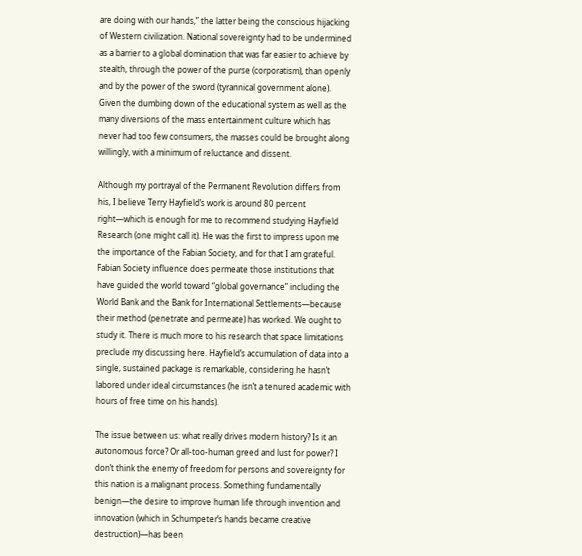are doing with our hands,” the latter being the conscious hijacking of Western civilization. National sovereignty had to be undermined as a barrier to a global domination that was far easier to achieve by stealth, through the power of the purse (corporatism), than openly and by the power of the sword (tyrannical government alone). Given the dumbing down of the educational system as well as the many diversions of the mass entertainment culture which has never had too few consumers, the masses could be brought along willingly, with a minimum of reluctance and dissent.

Although my portrayal of the Permanent Revolution differs from his, I believe Terry Hayfield’s work is around 80 percent right—which is enough for me to recommend studying Hayfield Research (one might call it). He was the first to impress upon me the importance of the Fabian Society, and for that I am grateful. Fabian Society influence does permeate those institutions that have guided the world toward “global governance” including the World Bank and the Bank for International Settlements—because their method (penetrate and permeate) has worked. We ought to study it. There is much more to his research that space limitations preclude my discussing here. Hayfield’s accumulation of data into a single, sustained package is remarkable, considering he hasn’t labored under ideal circumstances (he isn’t a tenured academic with hours of free time on his hands).

The issue between us: what really drives modern history? Is it an autonomous force? Or all-too-human greed and lust for power? I don’t think the enemy of freedom for persons and sovereignty for this nation is a malignant process. Something fundamentally benign—the desire to improve human life through invention and innovation (which in Schumpeter’s hands became creative destruction)—has been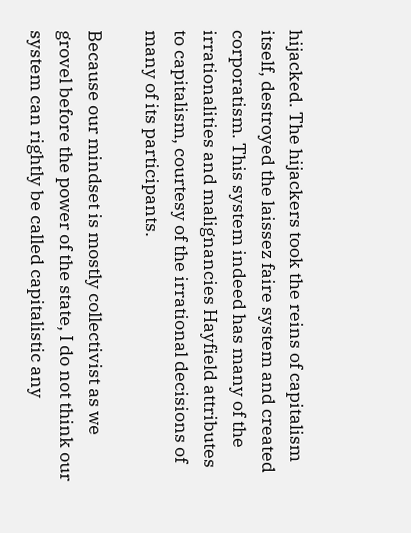hijacked. The hijackers took the reins of capitalism itself, destroyed the laissez faire system and created corporatism. This system indeed has many of the irrationalities and malignancies Hayfield attributes to capitalism, courtesy of the irrational decisions of many of its participants.

Because our mindset is mostly collectivist as we grovel before the power of the state, I do not think our system can rightly be called capitalistic any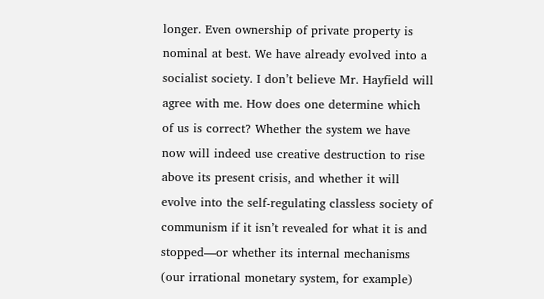longer. Even ownership of private property is nominal at best. We have already evolved into a socialist society. I don’t believe Mr. Hayfield will agree with me. How does one determine which of us is correct? Whether the system we have now will indeed use creative destruction to rise above its present crisis, and whether it will evolve into the self-regulating classless society of communism if it isn’t revealed for what it is and stopped—or whether its internal mechanisms (our irrational monetary system, for example)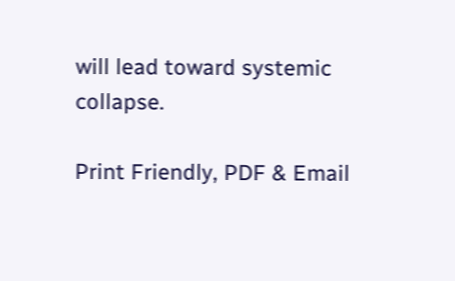will lead toward systemic collapse.

Print Friendly, PDF & Email